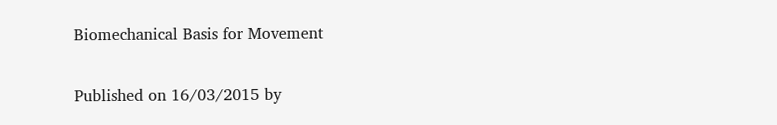Biomechanical Basis for Movement

Published on 16/03/2015 by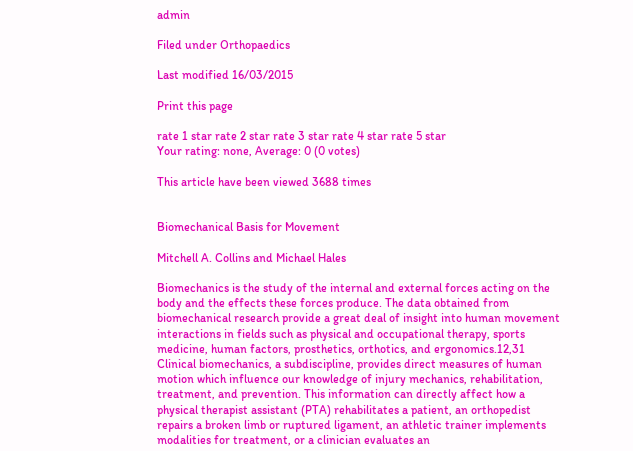admin

Filed under Orthopaedics

Last modified 16/03/2015

Print this page

rate 1 star rate 2 star rate 3 star rate 4 star rate 5 star
Your rating: none, Average: 0 (0 votes)

This article have been viewed 3688 times


Biomechanical Basis for Movement

Mitchell A. Collins and Michael Hales

Biomechanics is the study of the internal and external forces acting on the body and the effects these forces produce. The data obtained from biomechanical research provide a great deal of insight into human movement interactions in fields such as physical and occupational therapy, sports medicine, human factors, prosthetics, orthotics, and ergonomics.12,31 Clinical biomechanics, a subdiscipline, provides direct measures of human motion which influence our knowledge of injury mechanics, rehabilitation, treatment, and prevention. This information can directly affect how a physical therapist assistant (PTA) rehabilitates a patient, an orthopedist repairs a broken limb or ruptured ligament, an athletic trainer implements modalities for treatment, or a clinician evaluates an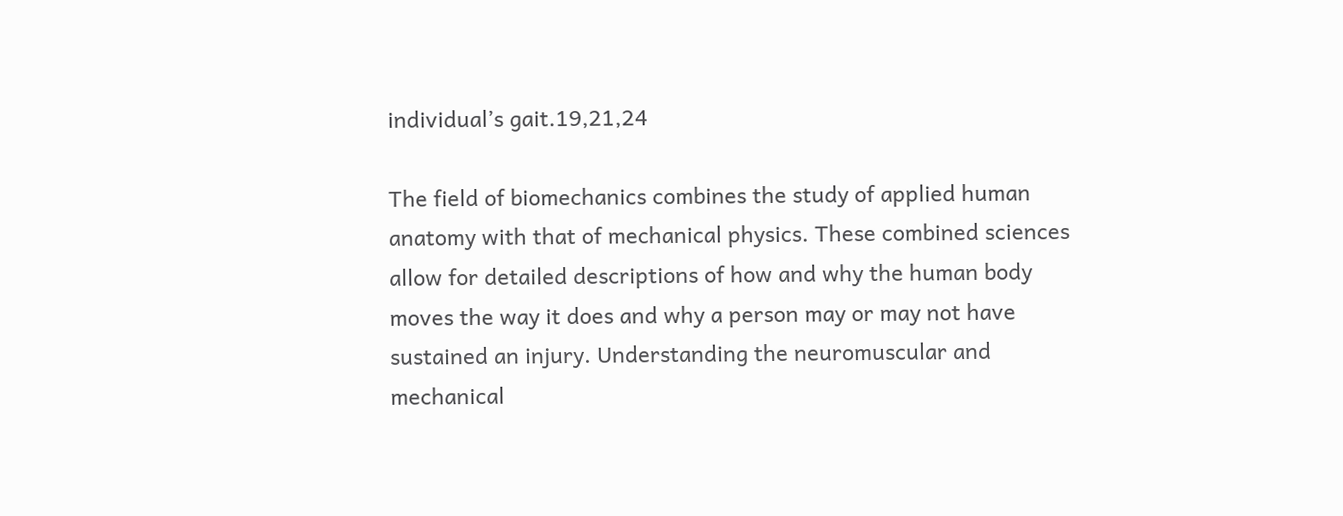individual’s gait.19,21,24

The field of biomechanics combines the study of applied human anatomy with that of mechanical physics. These combined sciences allow for detailed descriptions of how and why the human body moves the way it does and why a person may or may not have sustained an injury. Understanding the neuromuscular and mechanical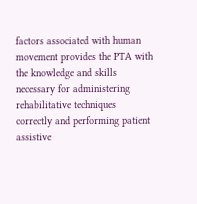factors associated with human movement provides the PTA with the knowledge and skills necessary for administering rehabilitative techniques correctly and performing patient assistive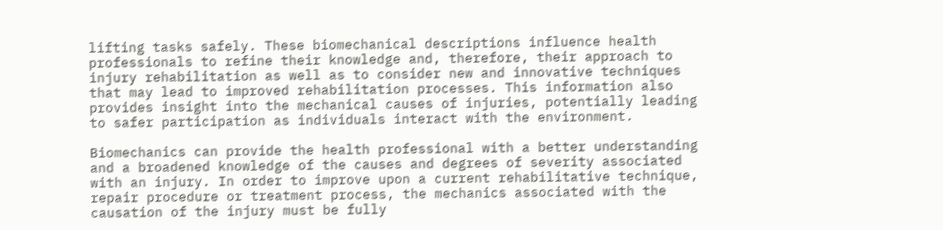lifting tasks safely. These biomechanical descriptions influence health professionals to refine their knowledge and, therefore, their approach to injury rehabilitation as well as to consider new and innovative techniques that may lead to improved rehabilitation processes. This information also provides insight into the mechanical causes of injuries, potentially leading to safer participation as individuals interact with the environment.

Biomechanics can provide the health professional with a better understanding and a broadened knowledge of the causes and degrees of severity associated with an injury. In order to improve upon a current rehabilitative technique, repair procedure or treatment process, the mechanics associated with the causation of the injury must be fully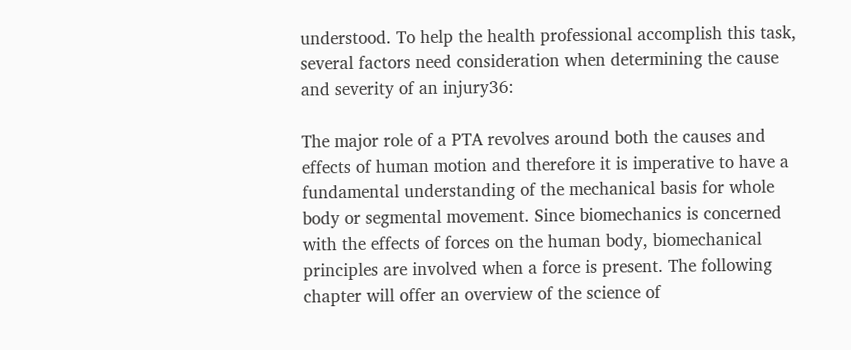understood. To help the health professional accomplish this task, several factors need consideration when determining the cause and severity of an injury36:

The major role of a PTA revolves around both the causes and effects of human motion and therefore it is imperative to have a fundamental understanding of the mechanical basis for whole body or segmental movement. Since biomechanics is concerned with the effects of forces on the human body, biomechanical principles are involved when a force is present. The following chapter will offer an overview of the science of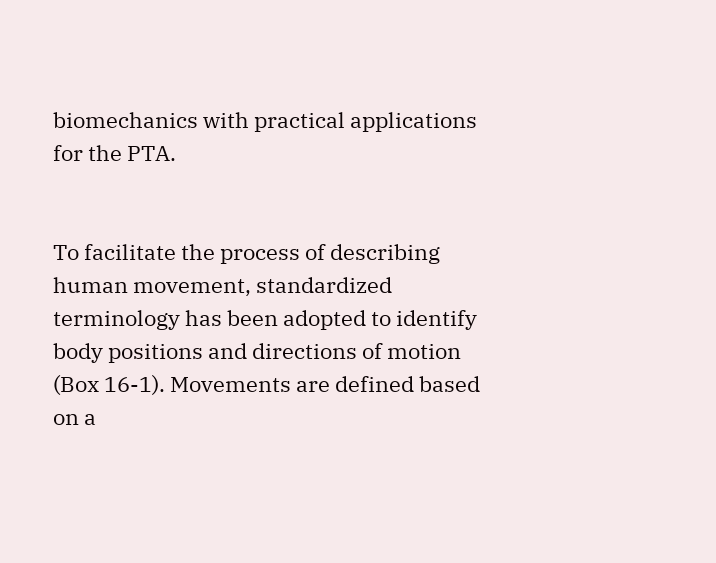biomechanics with practical applications for the PTA.


To facilitate the process of describing human movement, standardized terminology has been adopted to identify body positions and directions of motion (Box 16-1). Movements are defined based on a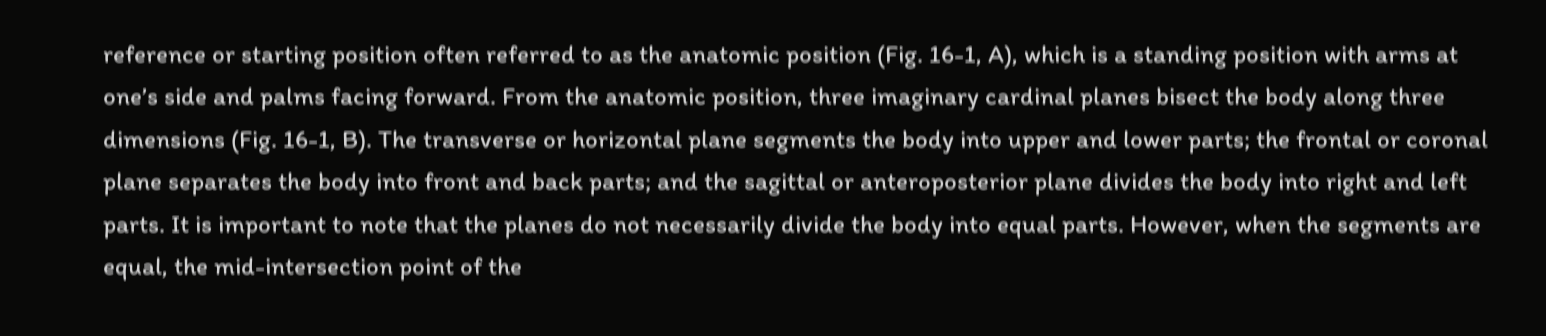reference or starting position often referred to as the anatomic position (Fig. 16-1, A), which is a standing position with arms at one’s side and palms facing forward. From the anatomic position, three imaginary cardinal planes bisect the body along three dimensions (Fig. 16-1, B). The transverse or horizontal plane segments the body into upper and lower parts; the frontal or coronal plane separates the body into front and back parts; and the sagittal or anteroposterior plane divides the body into right and left parts. It is important to note that the planes do not necessarily divide the body into equal parts. However, when the segments are equal, the mid-intersection point of the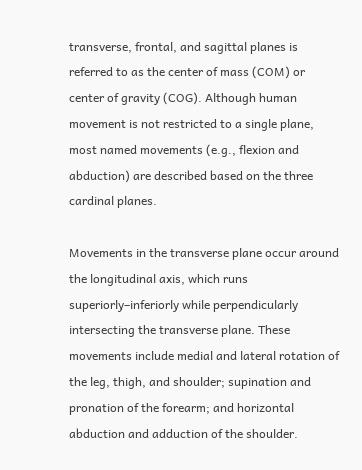transverse, frontal, and sagittal planes is referred to as the center of mass (COM) or center of gravity (COG). Although human movement is not restricted to a single plane, most named movements (e.g., flexion and abduction) are described based on the three cardinal planes.

Movements in the transverse plane occur around the longitudinal axis, which runs superiorly–inferiorly while perpendicularly intersecting the transverse plane. These movements include medial and lateral rotation of the leg, thigh, and shoulder; supination and pronation of the forearm; and horizontal abduction and adduction of the shoulder.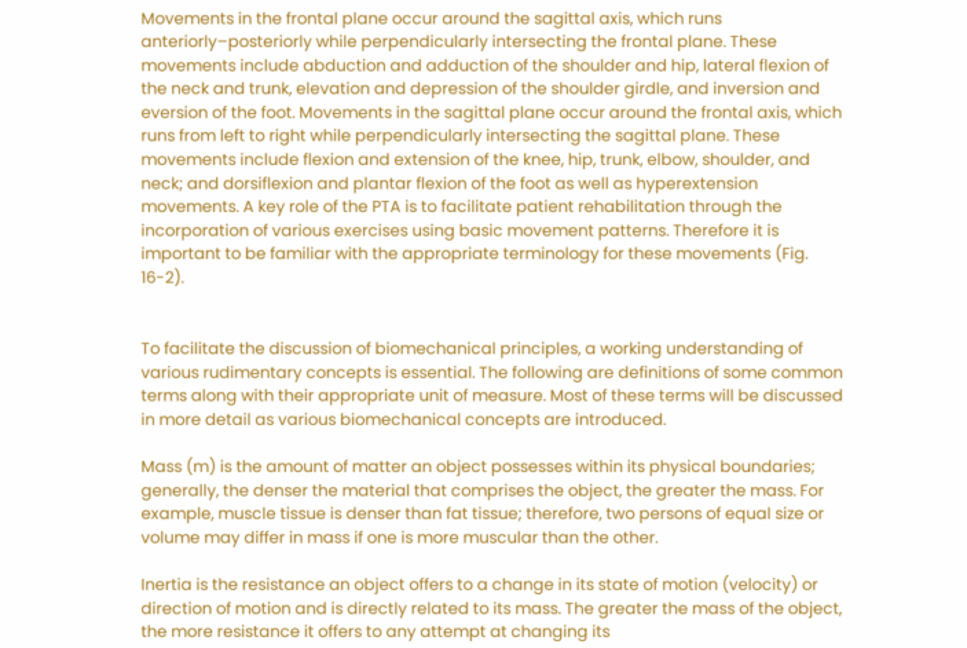Movements in the frontal plane occur around the sagittal axis, which runs anteriorly–posteriorly while perpendicularly intersecting the frontal plane. These movements include abduction and adduction of the shoulder and hip, lateral flexion of the neck and trunk, elevation and depression of the shoulder girdle, and inversion and eversion of the foot. Movements in the sagittal plane occur around the frontal axis, which runs from left to right while perpendicularly intersecting the sagittal plane. These movements include flexion and extension of the knee, hip, trunk, elbow, shoulder, and neck; and dorsiflexion and plantar flexion of the foot as well as hyperextension movements. A key role of the PTA is to facilitate patient rehabilitation through the incorporation of various exercises using basic movement patterns. Therefore it is important to be familiar with the appropriate terminology for these movements (Fig. 16-2).


To facilitate the discussion of biomechanical principles, a working understanding of various rudimentary concepts is essential. The following are definitions of some common terms along with their appropriate unit of measure. Most of these terms will be discussed in more detail as various biomechanical concepts are introduced.

Mass (m) is the amount of matter an object possesses within its physical boundaries; generally, the denser the material that comprises the object, the greater the mass. For example, muscle tissue is denser than fat tissue; therefore, two persons of equal size or volume may differ in mass if one is more muscular than the other.

Inertia is the resistance an object offers to a change in its state of motion (velocity) or direction of motion and is directly related to its mass. The greater the mass of the object, the more resistance it offers to any attempt at changing its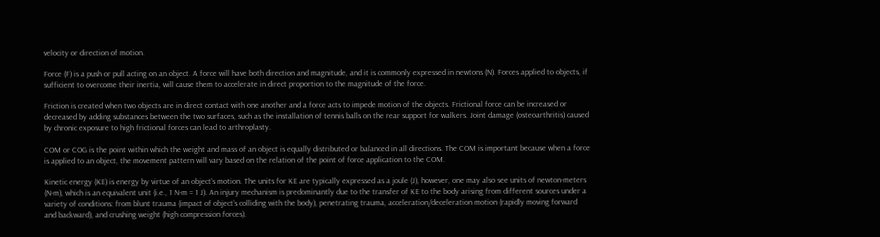velocity or direction of motion.

Force (F) is a push or pull acting on an object. A force will have both direction and magnitude, and it is commonly expressed in newtons (N). Forces applied to objects, if sufficient to overcome their inertia, will cause them to accelerate in direct proportion to the magnitude of the force.

Friction is created when two objects are in direct contact with one another and a force acts to impede motion of the objects. Frictional force can be increased or decreased by adding substances between the two surfaces, such as the installation of tennis balls on the rear support for walkers. Joint damage (osteoarthritis) caused by chronic exposure to high frictional forces can lead to arthroplasty.

COM or COG is the point within which the weight and mass of an object is equally distributed or balanced in all directions. The COM is important because when a force is applied to an object, the movement pattern will vary based on the relation of the point of force application to the COM.

Kinetic energy (KE) is energy by virtue of an object’s motion. The units for KE are typically expressed as a joule (J), however, one may also see units of newton-meters (N-m), which is an equivalent unit (i.e., 1 N-m = 1 J). An injury mechanism is predominantly due to the transfer of KE to the body arising from different sources under a variety of conditions: from blunt trauma (impact of object’s colliding with the body), penetrating trauma, acceleration/deceleration motion (rapidly moving forward and backward), and crushing weight (high compression forces).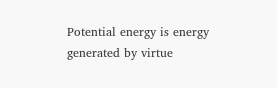Potential energy is energy generated by virtue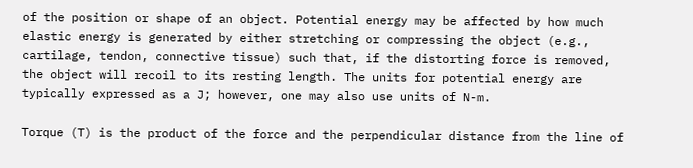of the position or shape of an object. Potential energy may be affected by how much elastic energy is generated by either stretching or compressing the object (e.g., cartilage, tendon, connective tissue) such that, if the distorting force is removed, the object will recoil to its resting length. The units for potential energy are typically expressed as a J; however, one may also use units of N-m.

Torque (T) is the product of the force and the perpendicular distance from the line of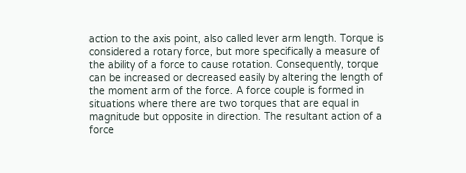action to the axis point, also called lever arm length. Torque is considered a rotary force, but more specifically a measure of the ability of a force to cause rotation. Consequently, torque can be increased or decreased easily by altering the length of the moment arm of the force. A force couple is formed in situations where there are two torques that are equal in magnitude but opposite in direction. The resultant action of a force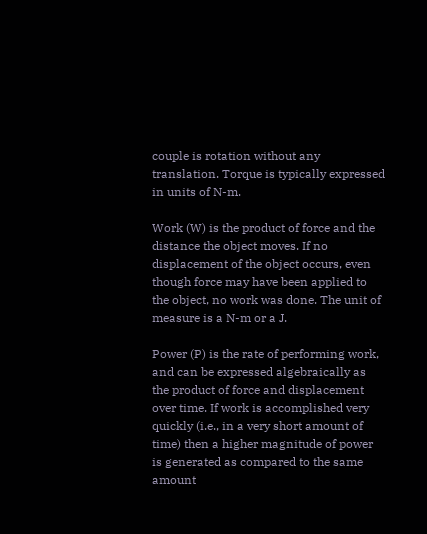couple is rotation without any translation. Torque is typically expressed in units of N-m.

Work (W) is the product of force and the distance the object moves. If no displacement of the object occurs, even though force may have been applied to the object, no work was done. The unit of measure is a N-m or a J.

Power (P) is the rate of performing work, and can be expressed algebraically as the product of force and displacement over time. If work is accomplished very quickly (i.e., in a very short amount of time) then a higher magnitude of power is generated as compared to the same amount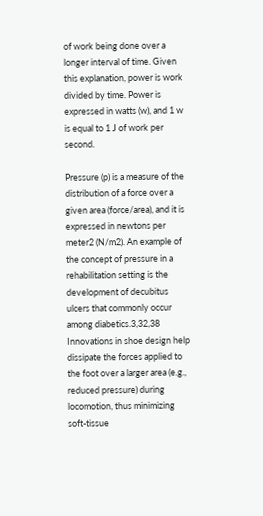of work being done over a longer interval of time. Given this explanation, power is work divided by time. Power is expressed in watts (w), and 1 w is equal to 1 J of work per second.

Pressure (p) is a measure of the distribution of a force over a given area (force/area), and it is expressed in newtons per meter2 (N/m2). An example of the concept of pressure in a rehabilitation setting is the development of decubitus ulcers that commonly occur among diabetics.3,32,38 Innovations in shoe design help dissipate the forces applied to the foot over a larger area (e.g., reduced pressure) during locomotion, thus minimizing soft-tissue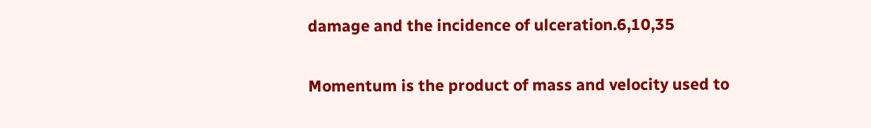damage and the incidence of ulceration.6,10,35

Momentum is the product of mass and velocity used to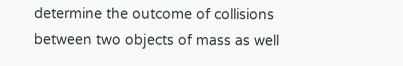determine the outcome of collisions between two objects of mass as well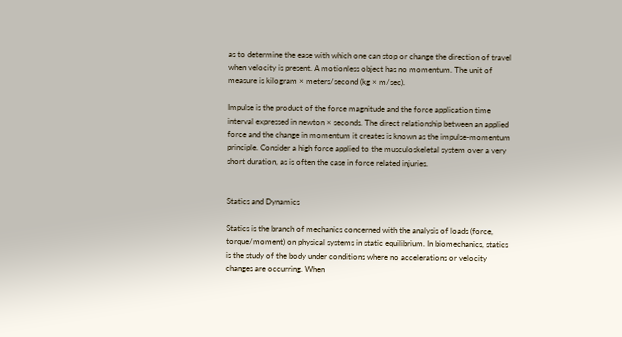as to determine the ease with which one can stop or change the direction of travel when velocity is present. A motionless object has no momentum. The unit of measure is kilogram × meters/second (kg × m/sec).

Impulse is the product of the force magnitude and the force application time interval expressed in newton × seconds. The direct relationship between an applied force and the change in momentum it creates is known as the impulse-momentum principle. Consider a high force applied to the musculoskeletal system over a very short duration, as is often the case in force related injuries.


Statics and Dynamics

Statics is the branch of mechanics concerned with the analysis of loads (force, torque/moment) on physical systems in static equilibrium. In biomechanics, statics is the study of the body under conditions where no accelerations or velocity changes are occurring. When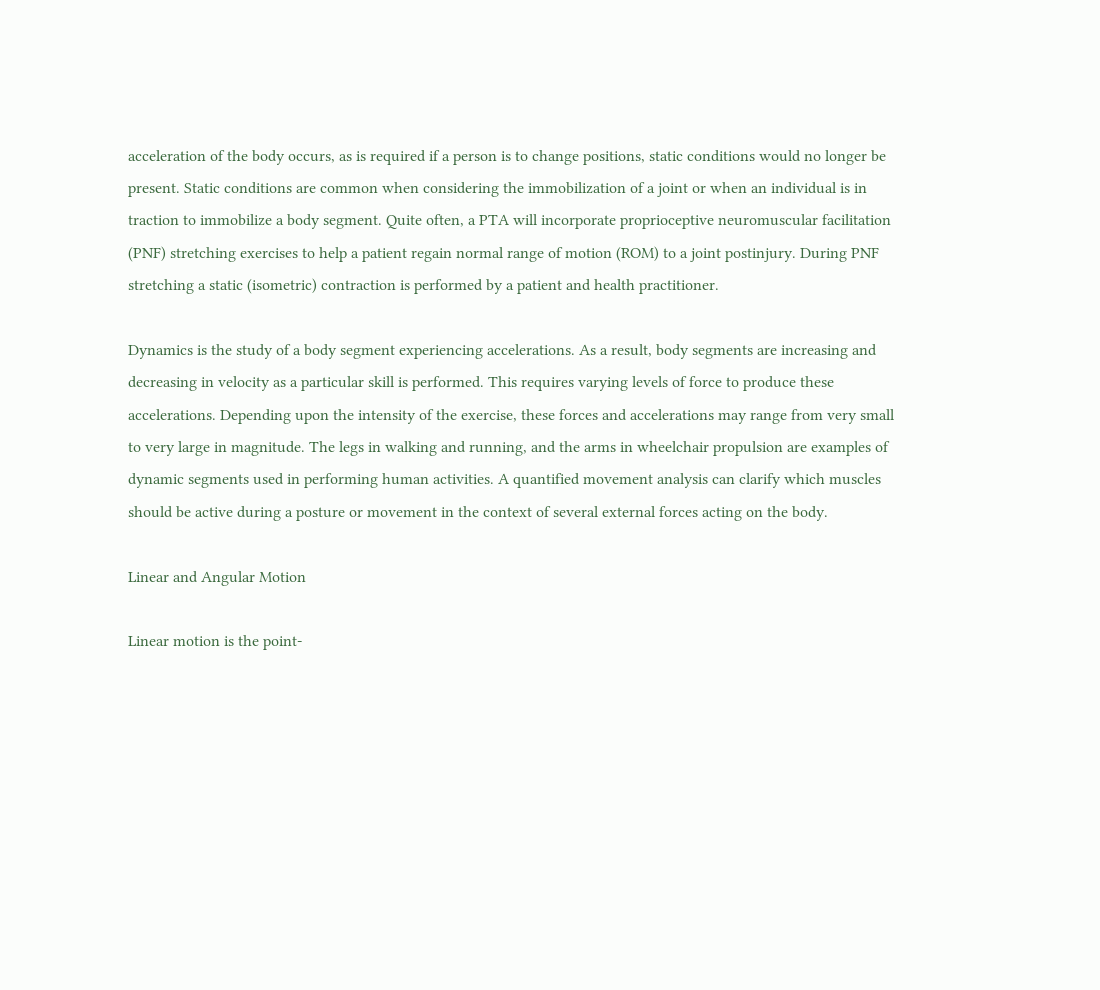acceleration of the body occurs, as is required if a person is to change positions, static conditions would no longer be present. Static conditions are common when considering the immobilization of a joint or when an individual is in traction to immobilize a body segment. Quite often, a PTA will incorporate proprioceptive neuromuscular facilitation (PNF) stretching exercises to help a patient regain normal range of motion (ROM) to a joint postinjury. During PNF stretching a static (isometric) contraction is performed by a patient and health practitioner.

Dynamics is the study of a body segment experiencing accelerations. As a result, body segments are increasing and decreasing in velocity as a particular skill is performed. This requires varying levels of force to produce these accelerations. Depending upon the intensity of the exercise, these forces and accelerations may range from very small to very large in magnitude. The legs in walking and running, and the arms in wheelchair propulsion are examples of dynamic segments used in performing human activities. A quantified movement analysis can clarify which muscles should be active during a posture or movement in the context of several external forces acting on the body.

Linear and Angular Motion

Linear motion is the point-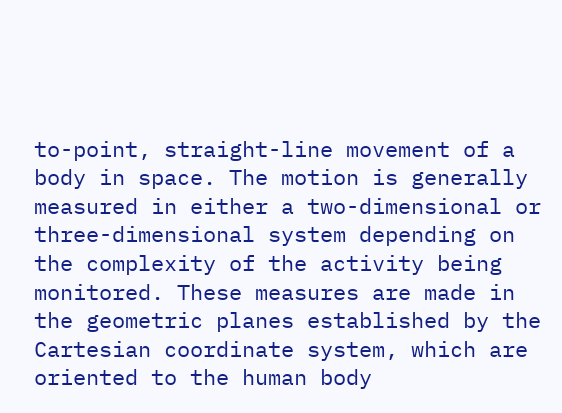to-point, straight-line movement of a body in space. The motion is generally measured in either a two-dimensional or three-dimensional system depending on the complexity of the activity being monitored. These measures are made in the geometric planes established by the Cartesian coordinate system, which are oriented to the human body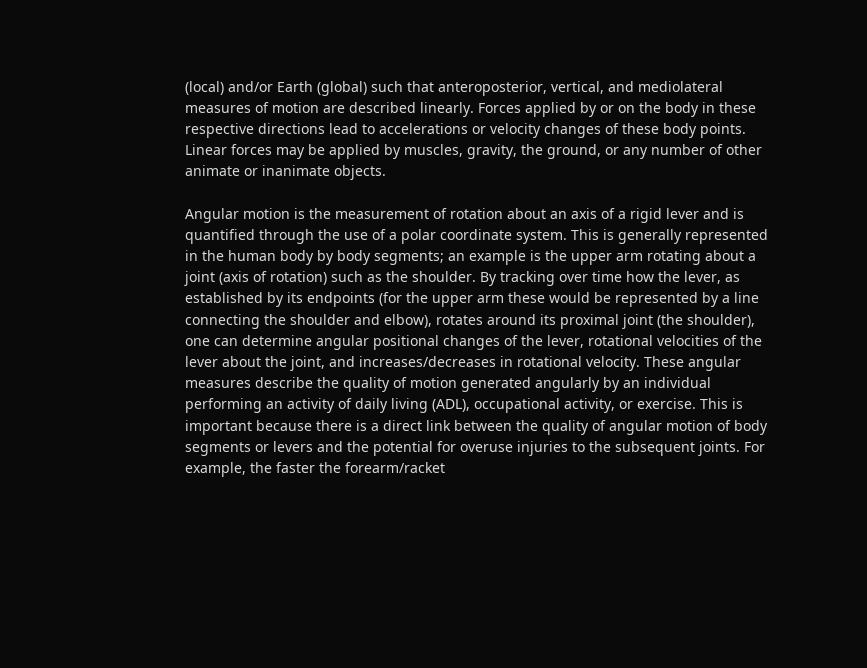(local) and/or Earth (global) such that anteroposterior, vertical, and mediolateral measures of motion are described linearly. Forces applied by or on the body in these respective directions lead to accelerations or velocity changes of these body points. Linear forces may be applied by muscles, gravity, the ground, or any number of other animate or inanimate objects.

Angular motion is the measurement of rotation about an axis of a rigid lever and is quantified through the use of a polar coordinate system. This is generally represented in the human body by body segments; an example is the upper arm rotating about a joint (axis of rotation) such as the shoulder. By tracking over time how the lever, as established by its endpoints (for the upper arm these would be represented by a line connecting the shoulder and elbow), rotates around its proximal joint (the shoulder), one can determine angular positional changes of the lever, rotational velocities of the lever about the joint, and increases/decreases in rotational velocity. These angular measures describe the quality of motion generated angularly by an individual performing an activity of daily living (ADL), occupational activity, or exercise. This is important because there is a direct link between the quality of angular motion of body segments or levers and the potential for overuse injuries to the subsequent joints. For example, the faster the forearm/racket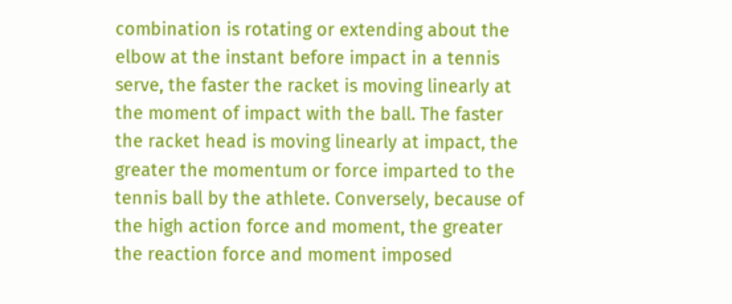combination is rotating or extending about the elbow at the instant before impact in a tennis serve, the faster the racket is moving linearly at the moment of impact with the ball. The faster the racket head is moving linearly at impact, the greater the momentum or force imparted to the tennis ball by the athlete. Conversely, because of the high action force and moment, the greater the reaction force and moment imposed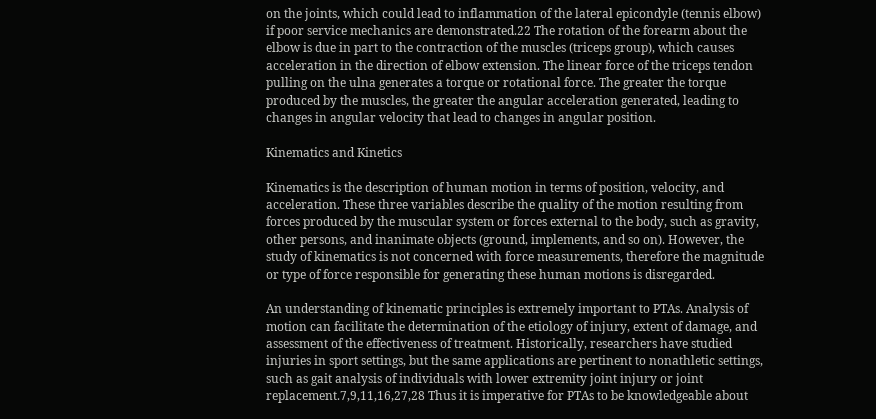on the joints, which could lead to inflammation of the lateral epicondyle (tennis elbow) if poor service mechanics are demonstrated.22 The rotation of the forearm about the elbow is due in part to the contraction of the muscles (triceps group), which causes acceleration in the direction of elbow extension. The linear force of the triceps tendon pulling on the ulna generates a torque or rotational force. The greater the torque produced by the muscles, the greater the angular acceleration generated, leading to changes in angular velocity that lead to changes in angular position.

Kinematics and Kinetics

Kinematics is the description of human motion in terms of position, velocity, and acceleration. These three variables describe the quality of the motion resulting from forces produced by the muscular system or forces external to the body, such as gravity, other persons, and inanimate objects (ground, implements, and so on). However, the study of kinematics is not concerned with force measurements, therefore the magnitude or type of force responsible for generating these human motions is disregarded.

An understanding of kinematic principles is extremely important to PTAs. Analysis of motion can facilitate the determination of the etiology of injury, extent of damage, and assessment of the effectiveness of treatment. Historically, researchers have studied injuries in sport settings, but the same applications are pertinent to nonathletic settings, such as gait analysis of individuals with lower extremity joint injury or joint replacement.7,9,11,16,27,28 Thus it is imperative for PTAs to be knowledgeable about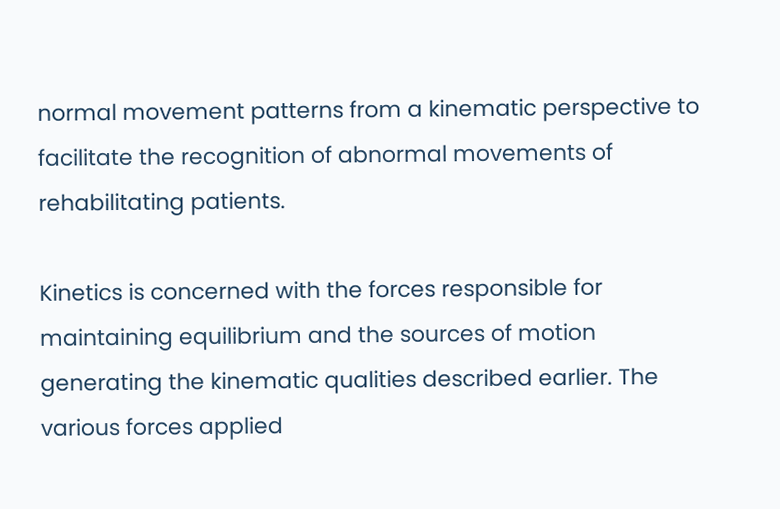normal movement patterns from a kinematic perspective to facilitate the recognition of abnormal movements of rehabilitating patients.

Kinetics is concerned with the forces responsible for maintaining equilibrium and the sources of motion generating the kinematic qualities described earlier. The various forces applied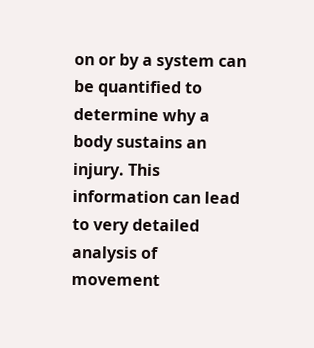on or by a system can be quantified to determine why a body sustains an injury. This information can lead to very detailed analysis of movement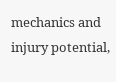mechanics and injury potential,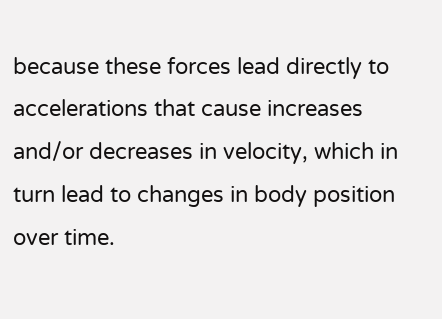because these forces lead directly to accelerations that cause increases and/or decreases in velocity, which in turn lead to changes in body position over time.